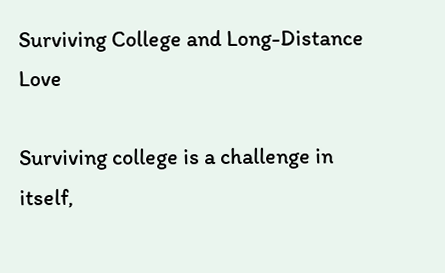Surviving College and Long-Distance Love

Surviving college is a challenge in itself,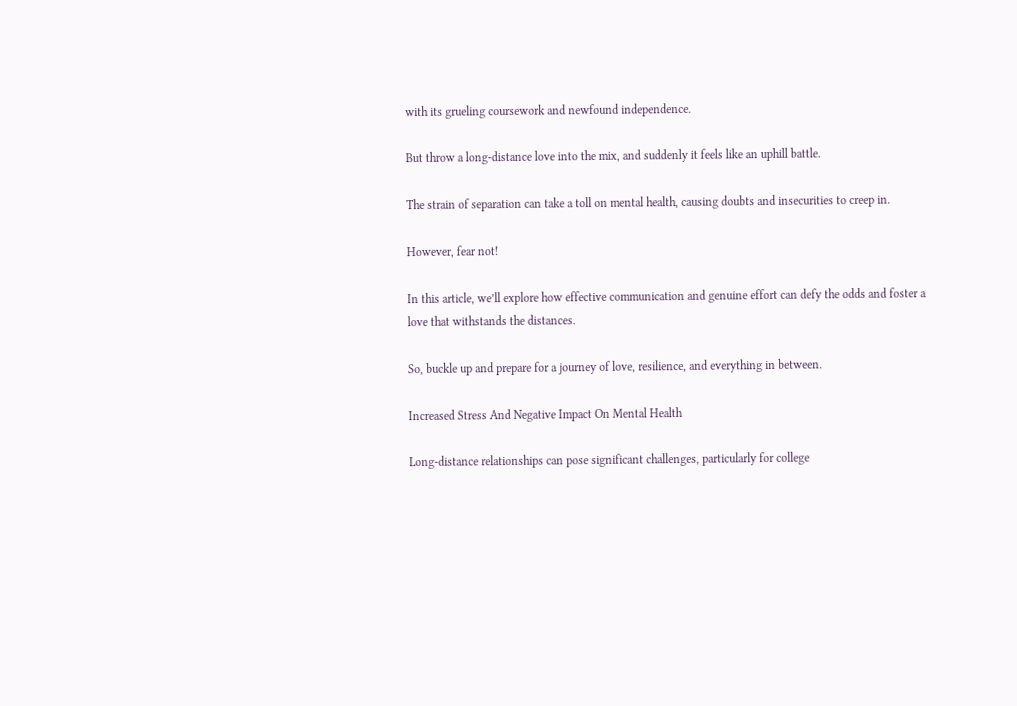with its grueling coursework and newfound independence.

But throw a long-distance love into the mix, and suddenly it feels like an uphill battle.

The strain of separation can take a toll on mental health, causing doubts and insecurities to creep in.

However, fear not!

In this article, we’ll explore how effective communication and genuine effort can defy the odds and foster a love that withstands the distances.

So, buckle up and prepare for a journey of love, resilience, and everything in between.

Increased Stress And Negative Impact On Mental Health

Long-distance relationships can pose significant challenges, particularly for college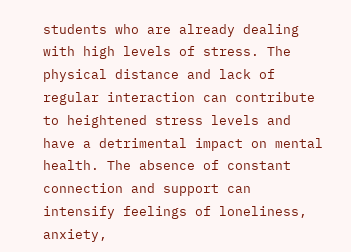students who are already dealing with high levels of stress. The physical distance and lack of regular interaction can contribute to heightened stress levels and have a detrimental impact on mental health. The absence of constant connection and support can intensify feelings of loneliness, anxiety,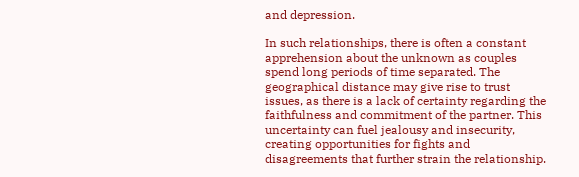and depression.

In such relationships, there is often a constant apprehension about the unknown as couples spend long periods of time separated. The geographical distance may give rise to trust issues, as there is a lack of certainty regarding the faithfulness and commitment of the partner. This uncertainty can fuel jealousy and insecurity, creating opportunities for fights and disagreements that further strain the relationship.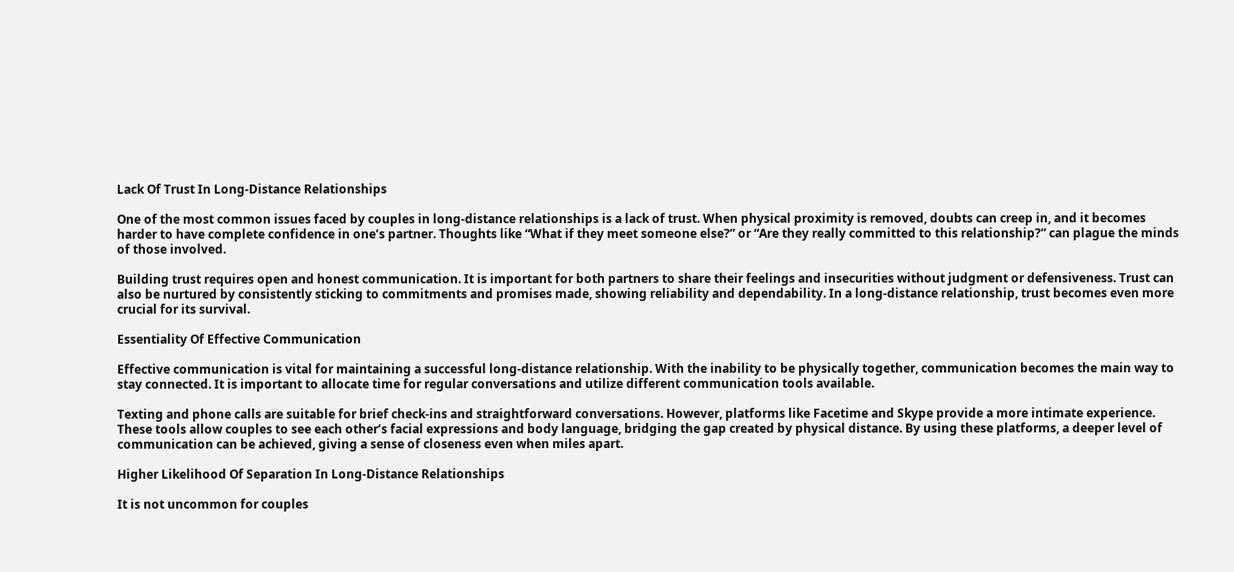Lack Of Trust In Long-Distance Relationships

One of the most common issues faced by couples in long-distance relationships is a lack of trust. When physical proximity is removed, doubts can creep in, and it becomes harder to have complete confidence in one’s partner. Thoughts like “What if they meet someone else?” or “Are they really committed to this relationship?” can plague the minds of those involved.

Building trust requires open and honest communication. It is important for both partners to share their feelings and insecurities without judgment or defensiveness. Trust can also be nurtured by consistently sticking to commitments and promises made, showing reliability and dependability. In a long-distance relationship, trust becomes even more crucial for its survival.

Essentiality Of Effective Communication

Effective communication is vital for maintaining a successful long-distance relationship. With the inability to be physically together, communication becomes the main way to stay connected. It is important to allocate time for regular conversations and utilize different communication tools available.

Texting and phone calls are suitable for brief check-ins and straightforward conversations. However, platforms like Facetime and Skype provide a more intimate experience. These tools allow couples to see each other’s facial expressions and body language, bridging the gap created by physical distance. By using these platforms, a deeper level of communication can be achieved, giving a sense of closeness even when miles apart.

Higher Likelihood Of Separation In Long-Distance Relationships

It is not uncommon for couples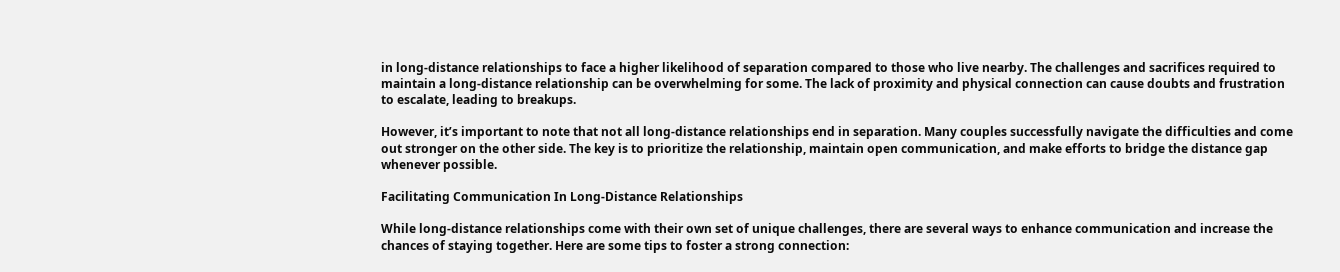in long-distance relationships to face a higher likelihood of separation compared to those who live nearby. The challenges and sacrifices required to maintain a long-distance relationship can be overwhelming for some. The lack of proximity and physical connection can cause doubts and frustration to escalate, leading to breakups.

However, it’s important to note that not all long-distance relationships end in separation. Many couples successfully navigate the difficulties and come out stronger on the other side. The key is to prioritize the relationship, maintain open communication, and make efforts to bridge the distance gap whenever possible.

Facilitating Communication In Long-Distance Relationships

While long-distance relationships come with their own set of unique challenges, there are several ways to enhance communication and increase the chances of staying together. Here are some tips to foster a strong connection: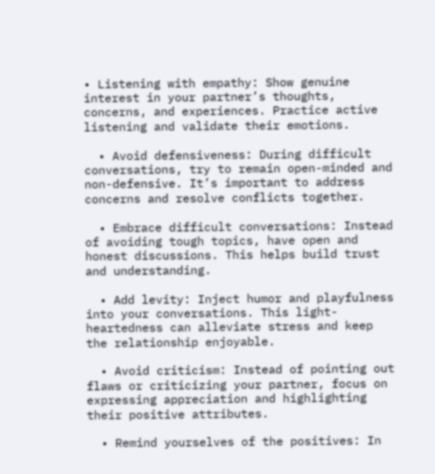• Listening with empathy: Show genuine interest in your partner’s thoughts, concerns, and experiences. Practice active listening and validate their emotions.

  • Avoid defensiveness: During difficult conversations, try to remain open-minded and non-defensive. It’s important to address concerns and resolve conflicts together.

  • Embrace difficult conversations: Instead of avoiding tough topics, have open and honest discussions. This helps build trust and understanding.

  • Add levity: Inject humor and playfulness into your conversations. This light-heartedness can alleviate stress and keep the relationship enjoyable.

  • Avoid criticism: Instead of pointing out flaws or criticizing your partner, focus on expressing appreciation and highlighting their positive attributes.

  • Remind yourselves of the positives: In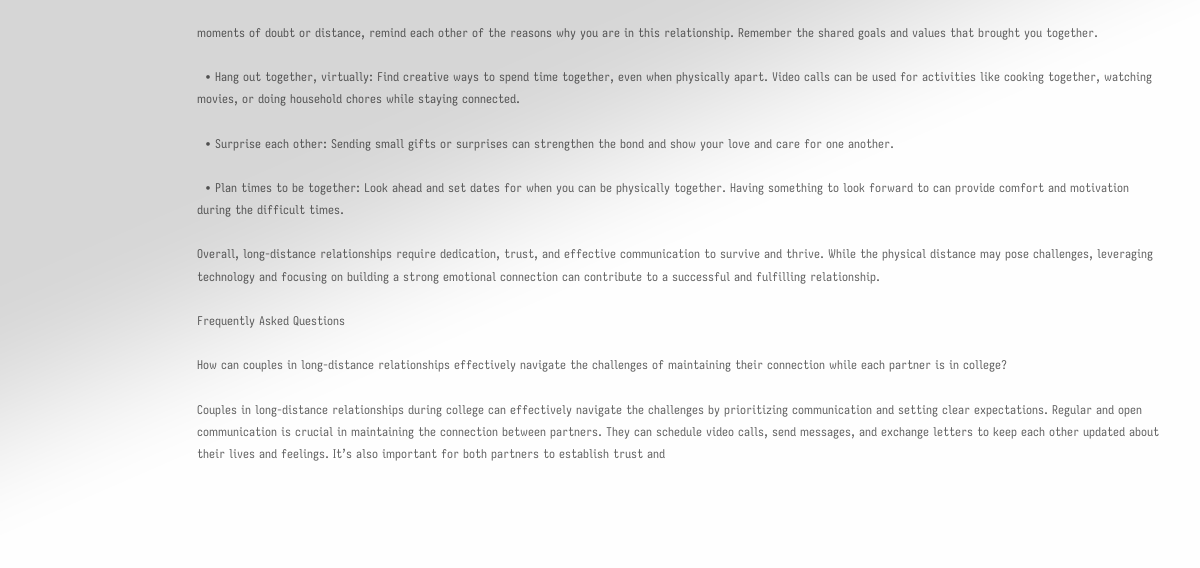moments of doubt or distance, remind each other of the reasons why you are in this relationship. Remember the shared goals and values that brought you together.

  • Hang out together, virtually: Find creative ways to spend time together, even when physically apart. Video calls can be used for activities like cooking together, watching movies, or doing household chores while staying connected.

  • Surprise each other: Sending small gifts or surprises can strengthen the bond and show your love and care for one another.

  • Plan times to be together: Look ahead and set dates for when you can be physically together. Having something to look forward to can provide comfort and motivation during the difficult times.

Overall, long-distance relationships require dedication, trust, and effective communication to survive and thrive. While the physical distance may pose challenges, leveraging technology and focusing on building a strong emotional connection can contribute to a successful and fulfilling relationship.

Frequently Asked Questions

How can couples in long-distance relationships effectively navigate the challenges of maintaining their connection while each partner is in college?

Couples in long-distance relationships during college can effectively navigate the challenges by prioritizing communication and setting clear expectations. Regular and open communication is crucial in maintaining the connection between partners. They can schedule video calls, send messages, and exchange letters to keep each other updated about their lives and feelings. It’s also important for both partners to establish trust and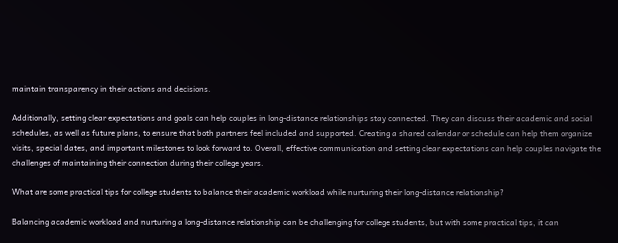maintain transparency in their actions and decisions.

Additionally, setting clear expectations and goals can help couples in long-distance relationships stay connected. They can discuss their academic and social schedules, as well as future plans, to ensure that both partners feel included and supported. Creating a shared calendar or schedule can help them organize visits, special dates, and important milestones to look forward to. Overall, effective communication and setting clear expectations can help couples navigate the challenges of maintaining their connection during their college years.

What are some practical tips for college students to balance their academic workload while nurturing their long-distance relationship?

Balancing academic workload and nurturing a long-distance relationship can be challenging for college students, but with some practical tips, it can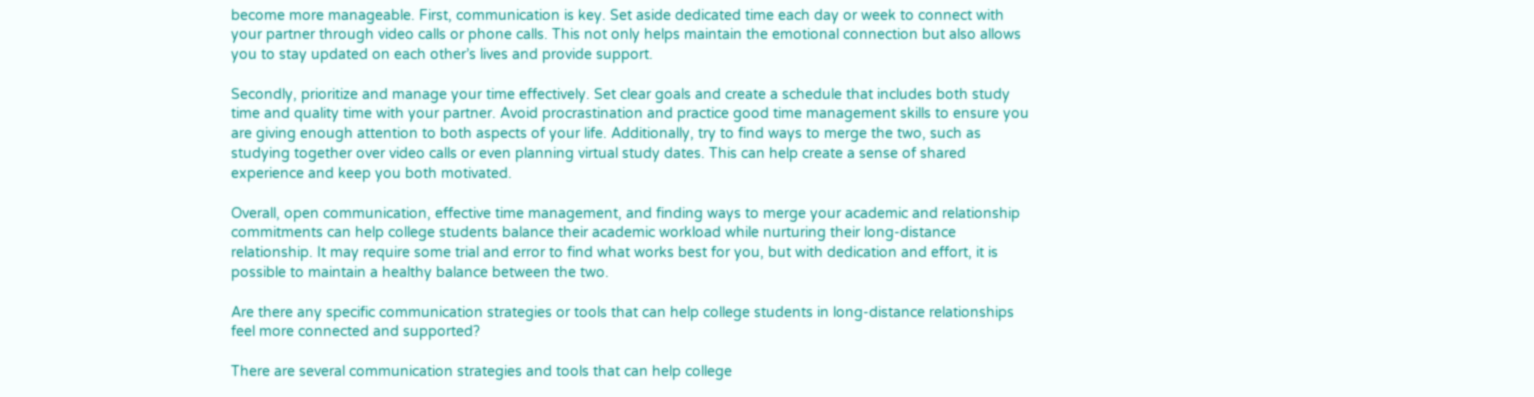become more manageable. First, communication is key. Set aside dedicated time each day or week to connect with your partner through video calls or phone calls. This not only helps maintain the emotional connection but also allows you to stay updated on each other’s lives and provide support.

Secondly, prioritize and manage your time effectively. Set clear goals and create a schedule that includes both study time and quality time with your partner. Avoid procrastination and practice good time management skills to ensure you are giving enough attention to both aspects of your life. Additionally, try to find ways to merge the two, such as studying together over video calls or even planning virtual study dates. This can help create a sense of shared experience and keep you both motivated.

Overall, open communication, effective time management, and finding ways to merge your academic and relationship commitments can help college students balance their academic workload while nurturing their long-distance relationship. It may require some trial and error to find what works best for you, but with dedication and effort, it is possible to maintain a healthy balance between the two.

Are there any specific communication strategies or tools that can help college students in long-distance relationships feel more connected and supported?

There are several communication strategies and tools that can help college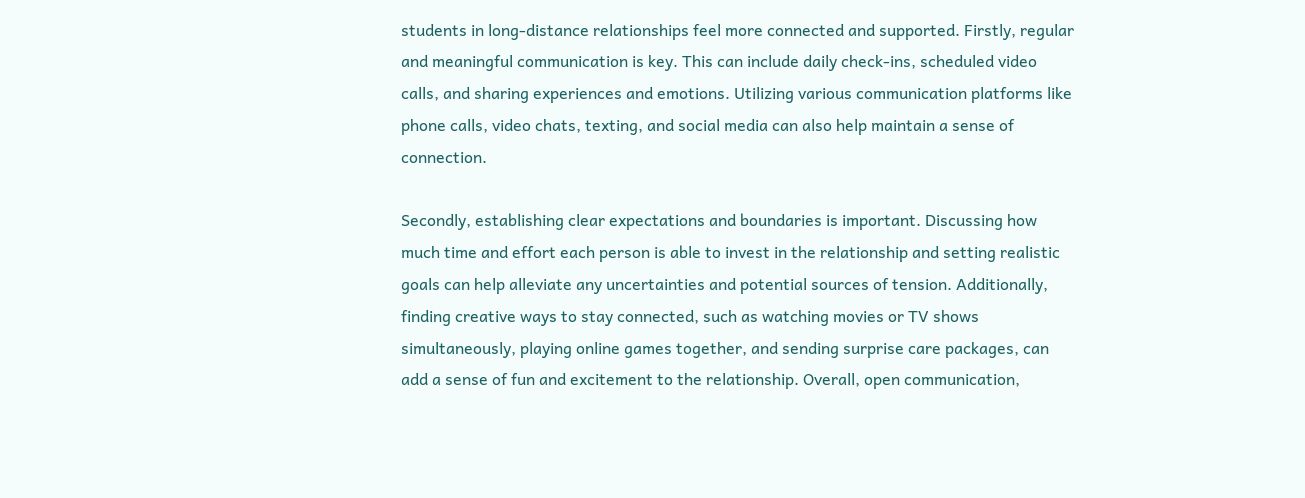students in long-distance relationships feel more connected and supported. Firstly, regular and meaningful communication is key. This can include daily check-ins, scheduled video calls, and sharing experiences and emotions. Utilizing various communication platforms like phone calls, video chats, texting, and social media can also help maintain a sense of connection.

Secondly, establishing clear expectations and boundaries is important. Discussing how much time and effort each person is able to invest in the relationship and setting realistic goals can help alleviate any uncertainties and potential sources of tension. Additionally, finding creative ways to stay connected, such as watching movies or TV shows simultaneously, playing online games together, and sending surprise care packages, can add a sense of fun and excitement to the relationship. Overall, open communication,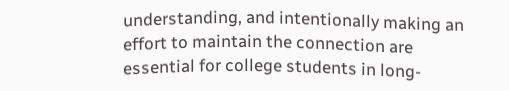understanding, and intentionally making an effort to maintain the connection are essential for college students in long-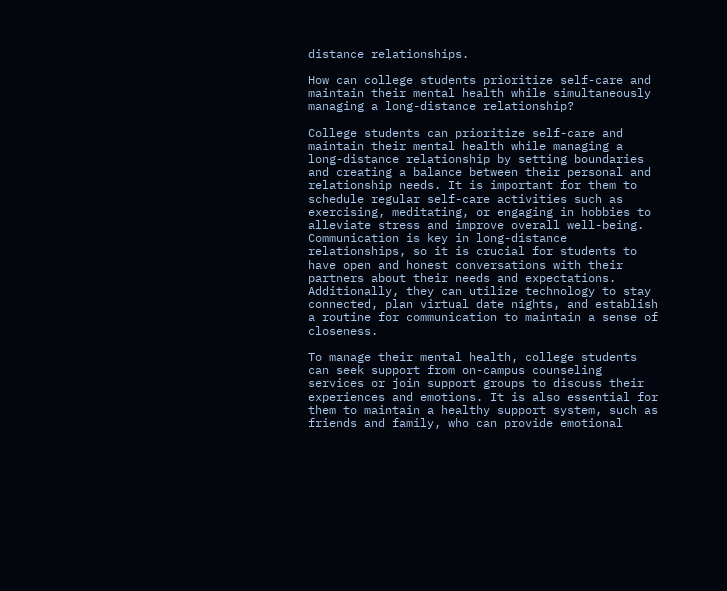distance relationships.

How can college students prioritize self-care and maintain their mental health while simultaneously managing a long-distance relationship?

College students can prioritize self-care and maintain their mental health while managing a long-distance relationship by setting boundaries and creating a balance between their personal and relationship needs. It is important for them to schedule regular self-care activities such as exercising, meditating, or engaging in hobbies to alleviate stress and improve overall well-being. Communication is key in long-distance relationships, so it is crucial for students to have open and honest conversations with their partners about their needs and expectations. Additionally, they can utilize technology to stay connected, plan virtual date nights, and establish a routine for communication to maintain a sense of closeness.

To manage their mental health, college students can seek support from on-campus counseling services or join support groups to discuss their experiences and emotions. It is also essential for them to maintain a healthy support system, such as friends and family, who can provide emotional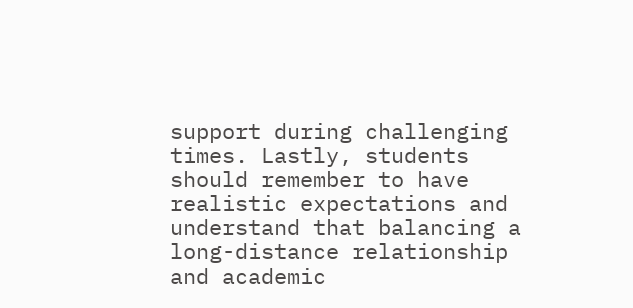support during challenging times. Lastly, students should remember to have realistic expectations and understand that balancing a long-distance relationship and academic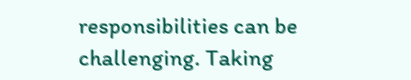responsibilities can be challenging. Taking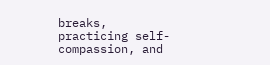breaks, practicing self-compassion, and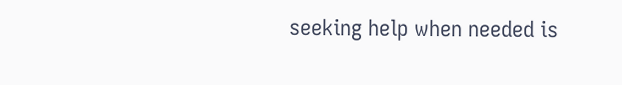seeking help when needed is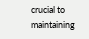crucial to maintaining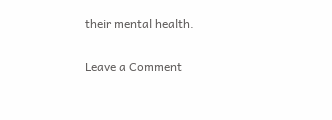their mental health.

Leave a Comment